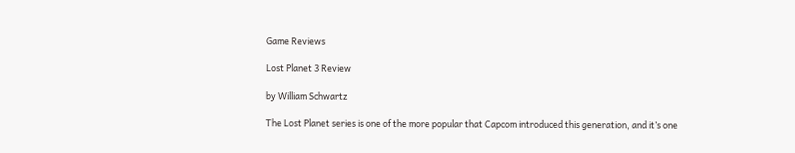Game Reviews

Lost Planet 3 Review

by William Schwartz

The Lost Planet series is one of the more popular that Capcom introduced this generation, and it’s one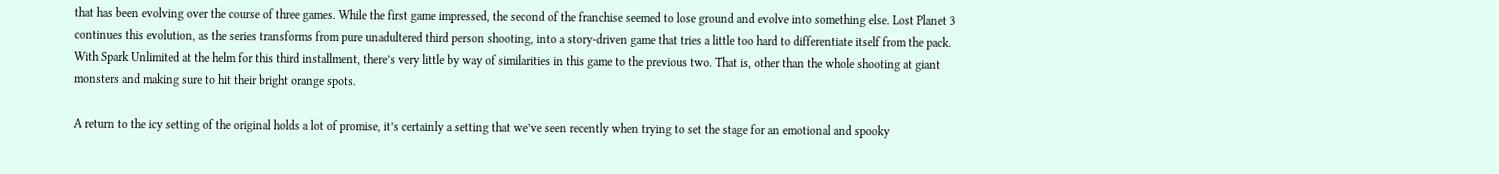that has been evolving over the course of three games. While the first game impressed, the second of the franchise seemed to lose ground and evolve into something else. Lost Planet 3 continues this evolution, as the series transforms from pure unadultered third person shooting, into a story-driven game that tries a little too hard to differentiate itself from the pack. With Spark Unlimited at the helm for this third installment, there’s very little by way of similarities in this game to the previous two. That is, other than the whole shooting at giant monsters and making sure to hit their bright orange spots.

A return to the icy setting of the original holds a lot of promise, it’s certainly a setting that we’ve seen recently when trying to set the stage for an emotional and spooky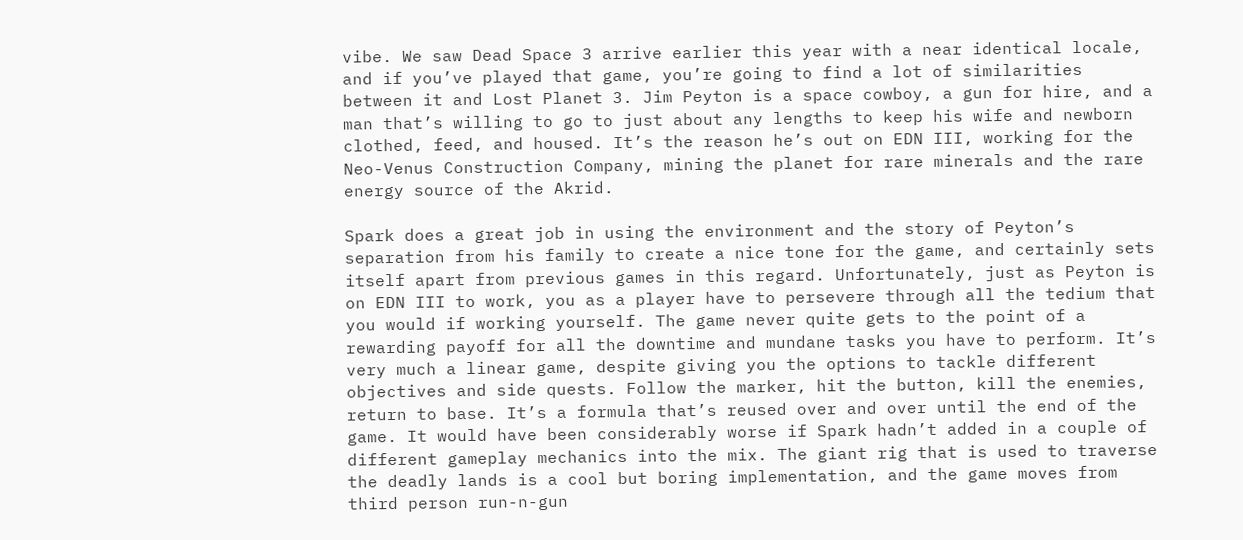vibe. We saw Dead Space 3 arrive earlier this year with a near identical locale, and if you’ve played that game, you’re going to find a lot of similarities between it and Lost Planet 3. Jim Peyton is a space cowboy, a gun for hire, and a man that’s willing to go to just about any lengths to keep his wife and newborn clothed, feed, and housed. It’s the reason he’s out on EDN III, working for the Neo-Venus Construction Company, mining the planet for rare minerals and the rare energy source of the Akrid.

Spark does a great job in using the environment and the story of Peyton’s separation from his family to create a nice tone for the game, and certainly sets itself apart from previous games in this regard. Unfortunately, just as Peyton is on EDN III to work, you as a player have to persevere through all the tedium that you would if working yourself. The game never quite gets to the point of a rewarding payoff for all the downtime and mundane tasks you have to perform. It’s very much a linear game, despite giving you the options to tackle different objectives and side quests. Follow the marker, hit the button, kill the enemies, return to base. It’s a formula that’s reused over and over until the end of the game. It would have been considerably worse if Spark hadn’t added in a couple of different gameplay mechanics into the mix. The giant rig that is used to traverse the deadly lands is a cool but boring implementation, and the game moves from third person run-n-gun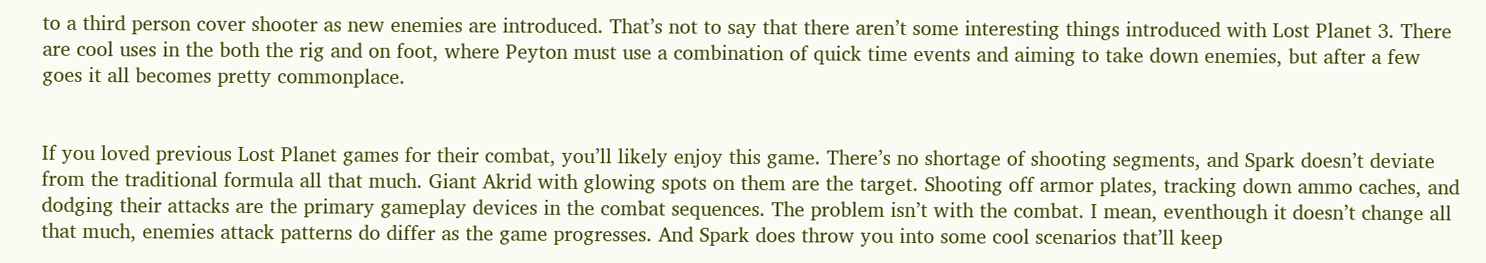to a third person cover shooter as new enemies are introduced. That’s not to say that there aren’t some interesting things introduced with Lost Planet 3. There are cool uses in the both the rig and on foot, where Peyton must use a combination of quick time events and aiming to take down enemies, but after a few goes it all becomes pretty commonplace.


If you loved previous Lost Planet games for their combat, you’ll likely enjoy this game. There’s no shortage of shooting segments, and Spark doesn’t deviate from the traditional formula all that much. Giant Akrid with glowing spots on them are the target. Shooting off armor plates, tracking down ammo caches, and dodging their attacks are the primary gameplay devices in the combat sequences. The problem isn’t with the combat. I mean, eventhough it doesn’t change all that much, enemies attack patterns do differ as the game progresses. And Spark does throw you into some cool scenarios that’ll keep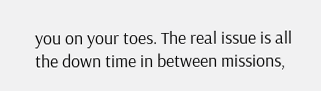you on your toes. The real issue is all the down time in between missions,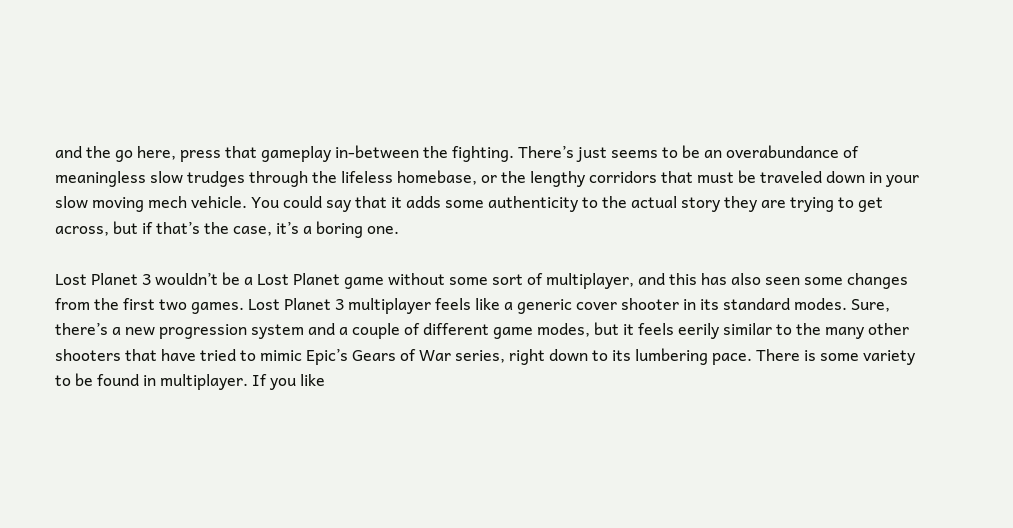and the go here, press that gameplay in-between the fighting. There’s just seems to be an overabundance of meaningless slow trudges through the lifeless homebase, or the lengthy corridors that must be traveled down in your slow moving mech vehicle. You could say that it adds some authenticity to the actual story they are trying to get across, but if that’s the case, it’s a boring one.

Lost Planet 3 wouldn’t be a Lost Planet game without some sort of multiplayer, and this has also seen some changes from the first two games. Lost Planet 3 multiplayer feels like a generic cover shooter in its standard modes. Sure, there’s a new progression system and a couple of different game modes, but it feels eerily similar to the many other shooters that have tried to mimic Epic’s Gears of War series, right down to its lumbering pace. There is some variety to be found in multiplayer. If you like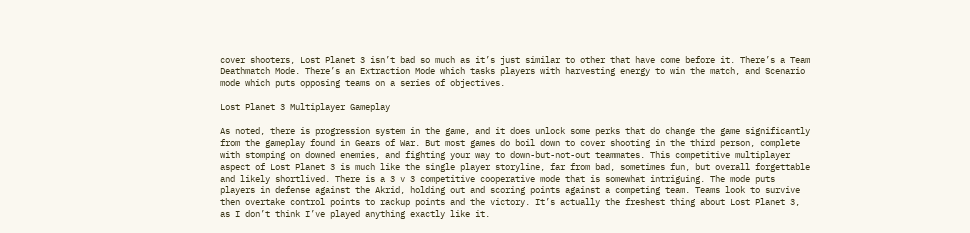cover shooters, Lost Planet 3 isn’t bad so much as it’s just similar to other that have come before it. There’s a Team Deathmatch Mode. There’s an Extraction Mode which tasks players with harvesting energy to win the match, and Scenario mode which puts opposing teams on a series of objectives.

Lost Planet 3 Multiplayer Gameplay

As noted, there is progression system in the game, and it does unlock some perks that do change the game significantly from the gameplay found in Gears of War. But most games do boil down to cover shooting in the third person, complete with stomping on downed enemies, and fighting your way to down-but-not-out teammates. This competitive multiplayer aspect of Lost Planet 3 is much like the single player storyline, far from bad, sometimes fun, but overall forgettable and likely shortlived. There is a 3 v 3 competitive cooperative mode that is somewhat intriguing. The mode puts players in defense against the Akrid, holding out and scoring points against a competing team. Teams look to survive then overtake control points to rackup points and the victory. It’s actually the freshest thing about Lost Planet 3, as I don’t think I’ve played anything exactly like it.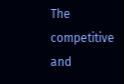The competitive and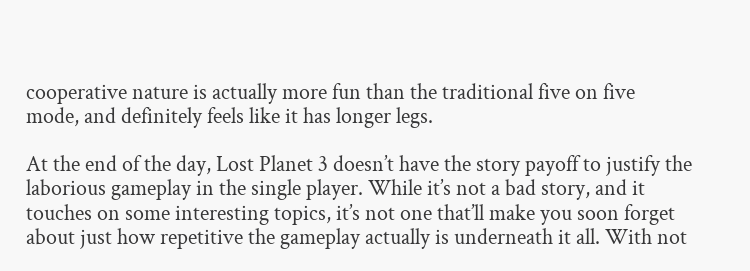cooperative nature is actually more fun than the traditional five on five mode, and definitely feels like it has longer legs.

At the end of the day, Lost Planet 3 doesn’t have the story payoff to justify the laborious gameplay in the single player. While it’s not a bad story, and it touches on some interesting topics, it’s not one that’ll make you soon forget about just how repetitive the gameplay actually is underneath it all. With not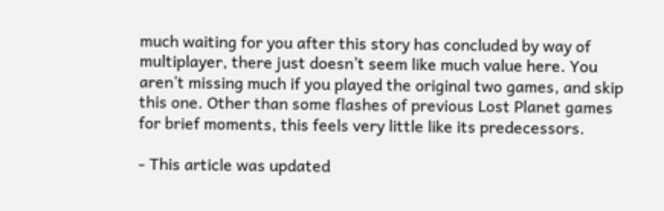much waiting for you after this story has concluded by way of multiplayer, there just doesn’t seem like much value here. You aren’t missing much if you played the original two games, and skip this one. Other than some flashes of previous Lost Planet games for brief moments, this feels very little like its predecessors.

- This article was updated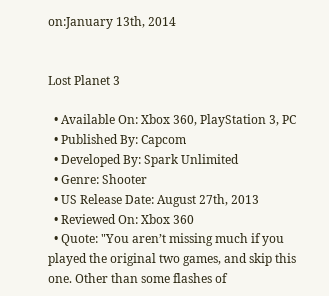on:January 13th, 2014


Lost Planet 3

  • Available On: Xbox 360, PlayStation 3, PC
  • Published By: Capcom
  • Developed By: Spark Unlimited
  • Genre: Shooter
  • US Release Date: August 27th, 2013
  • Reviewed On: Xbox 360
  • Quote: "You aren’t missing much if you played the original two games, and skip this one. Other than some flashes of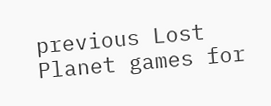previous Lost Planet games for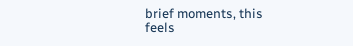brief moments, this feels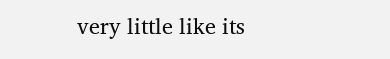very little like its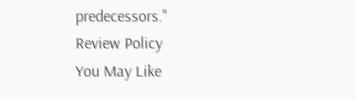predecessors."
Review Policy
You May Like